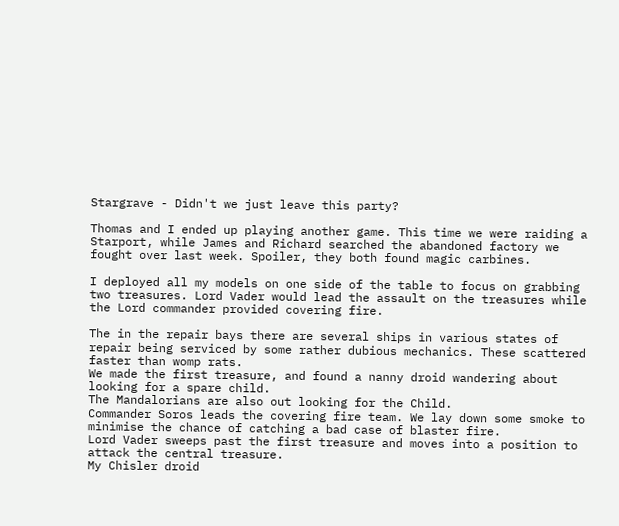Stargrave - Didn't we just leave this party?

Thomas and I ended up playing another game. This time we were raiding a Starport, while James and Richard searched the abandoned factory we fought over last week. Spoiler, they both found magic carbines.

I deployed all my models on one side of the table to focus on grabbing two treasures. Lord Vader would lead the assault on the treasures while the Lord commander provided covering fire.

The in the repair bays there are several ships in various states of repair being serviced by some rather dubious mechanics. These scattered faster than womp rats.
We made the first treasure, and found a nanny droid wandering about looking for a spare child.
The Mandalorians are also out looking for the Child.
Commander Soros leads the covering fire team. We lay down some smoke to minimise the chance of catching a bad case of blaster fire.
Lord Vader sweeps past the first treasure and moves into a position to attack the central treasure.
My Chisler droid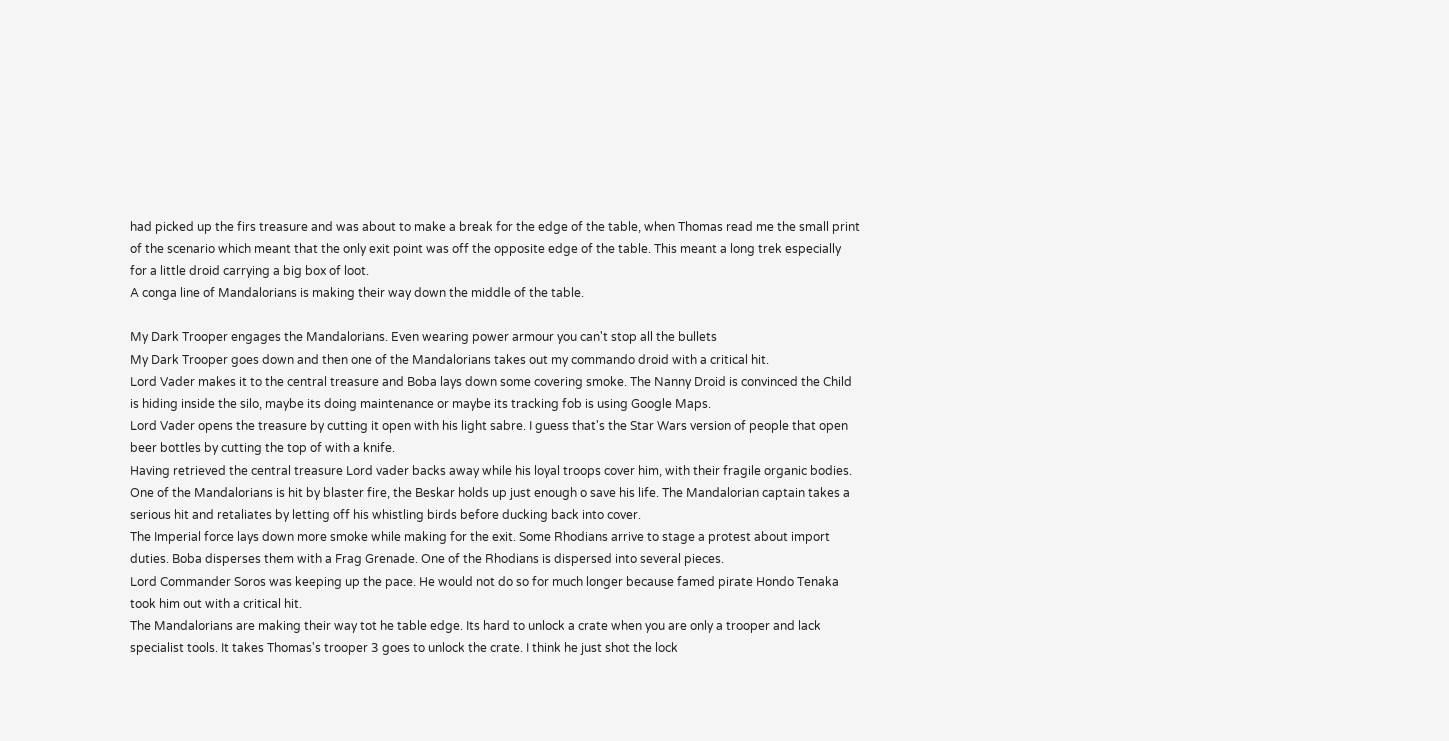had picked up the firs treasure and was about to make a break for the edge of the table, when Thomas read me the small print of the scenario which meant that the only exit point was off the opposite edge of the table. This meant a long trek especially for a little droid carrying a big box of loot.
A conga line of Mandalorians is making their way down the middle of the table.

My Dark Trooper engages the Mandalorians. Even wearing power armour you can't stop all the bullets
My Dark Trooper goes down and then one of the Mandalorians takes out my commando droid with a critical hit.
Lord Vader makes it to the central treasure and Boba lays down some covering smoke. The Nanny Droid is convinced the Child is hiding inside the silo, maybe its doing maintenance or maybe its tracking fob is using Google Maps.
Lord Vader opens the treasure by cutting it open with his light sabre. I guess that's the Star Wars version of people that open beer bottles by cutting the top of with a knife.
Having retrieved the central treasure Lord vader backs away while his loyal troops cover him, with their fragile organic bodies. One of the Mandalorians is hit by blaster fire, the Beskar holds up just enough o save his life. The Mandalorian captain takes a serious hit and retaliates by letting off his whistling birds before ducking back into cover.
The Imperial force lays down more smoke while making for the exit. Some Rhodians arrive to stage a protest about import duties. Boba disperses them with a Frag Grenade. One of the Rhodians is dispersed into several pieces.
Lord Commander Soros was keeping up the pace. He would not do so for much longer because famed pirate Hondo Tenaka took him out with a critical hit.
The Mandalorians are making their way tot he table edge. Its hard to unlock a crate when you are only a trooper and lack specialist tools. It takes Thomas's trooper 3 goes to unlock the crate. I think he just shot the lock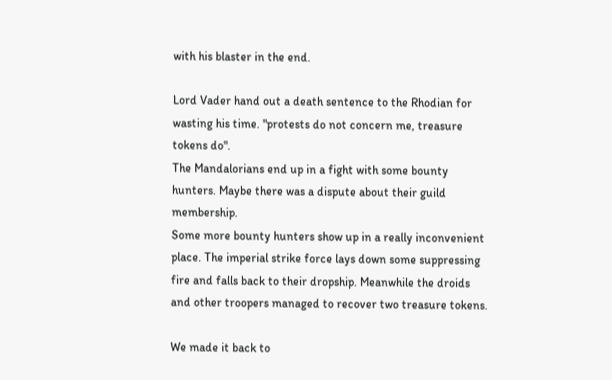with his blaster in the end.

Lord Vader hand out a death sentence to the Rhodian for wasting his time. "protests do not concern me, treasure tokens do".
The Mandalorians end up in a fight with some bounty hunters. Maybe there was a dispute about their guild membership.
Some more bounty hunters show up in a really inconvenient place. The imperial strike force lays down some suppressing fire and falls back to their dropship. Meanwhile the droids and other troopers managed to recover two treasure tokens.

We made it back to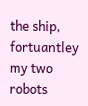the ship, fortuantley my two robots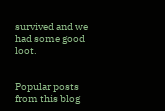survived and we had some good loot.


Popular posts from this blog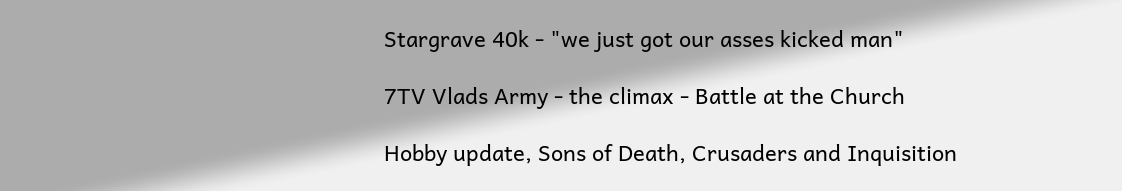Stargrave 40k - "we just got our asses kicked man"

7TV Vlads Army - the climax - Battle at the Church

Hobby update, Sons of Death, Crusaders and Inquisition